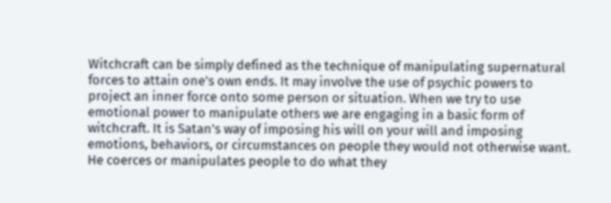Witchcraft can be simply defined as the technique of manipulating supernatural forces to attain one's own ends. It may involve the use of psychic powers to project an inner force onto some person or situation. When we try to use emotional power to manipulate others we are engaging in a basic form of witchcraft. It is Satan's way of imposing his will on your will and imposing emotions, behaviors, or circumstances on people they would not otherwise want. He coerces or manipulates people to do what they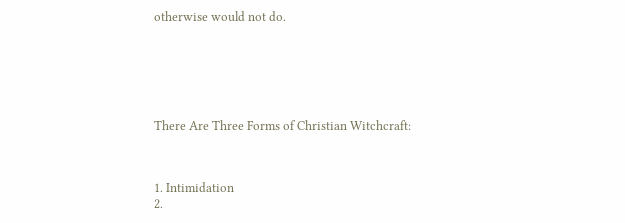otherwise would not do.






There Are Three Forms of Christian Witchcraft:



1. Intimidation
2.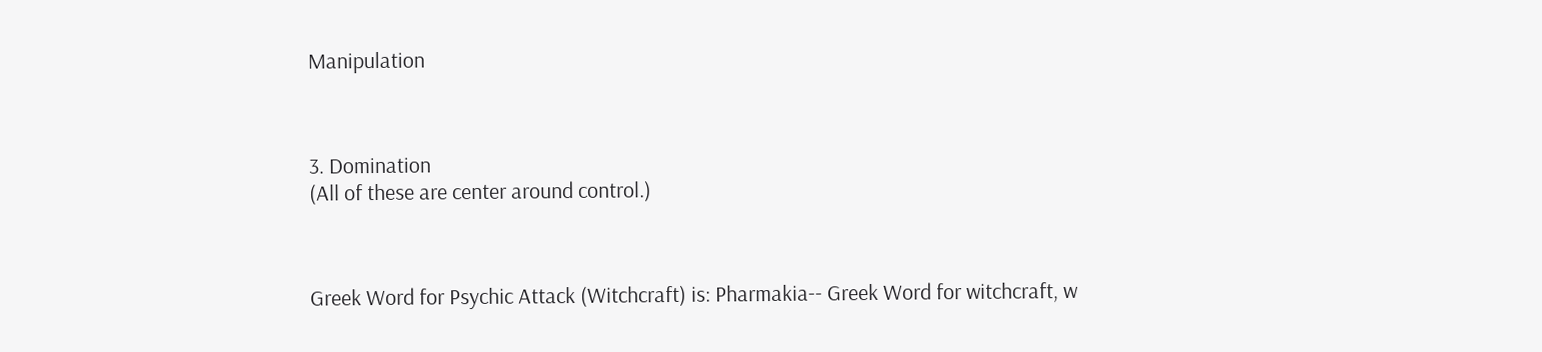Manipulation



3. Domination
(All of these are center around control.)



Greek Word for Psychic Attack (Witchcraft) is: Pharmakia-- Greek Word for witchcraft, w